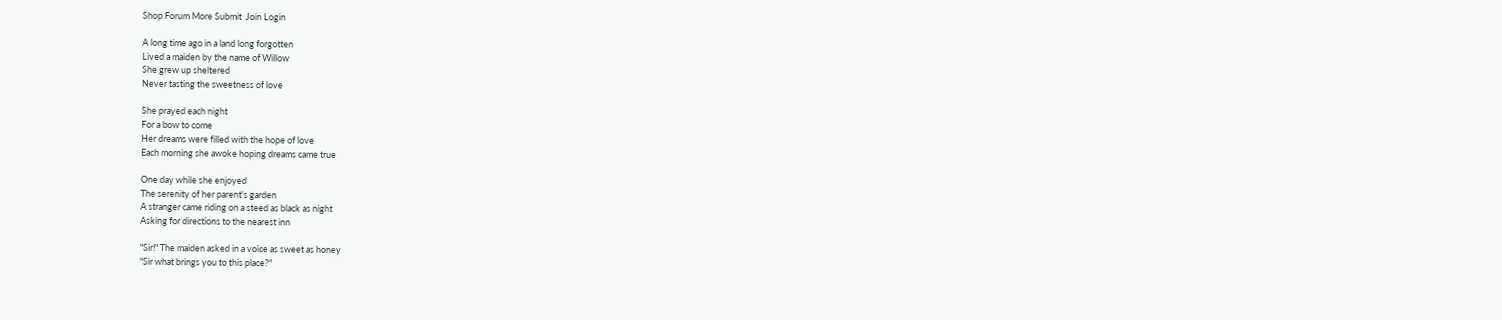Shop Forum More Submit  Join Login

A long time ago in a land long forgotten
Lived a maiden by the name of Willow
She grew up sheltered
Never tasting the sweetness of love

She prayed each night
For a bow to come
Her dreams were filled with the hope of love
Each morning she awoke hoping dreams came true

One day while she enjoyed
The serenity of her parent's garden
A stranger came riding on a steed as black as night
Asking for directions to the nearest inn

"Sir!" The maiden asked in a voice as sweet as honey
"Sir what brings you to this place?"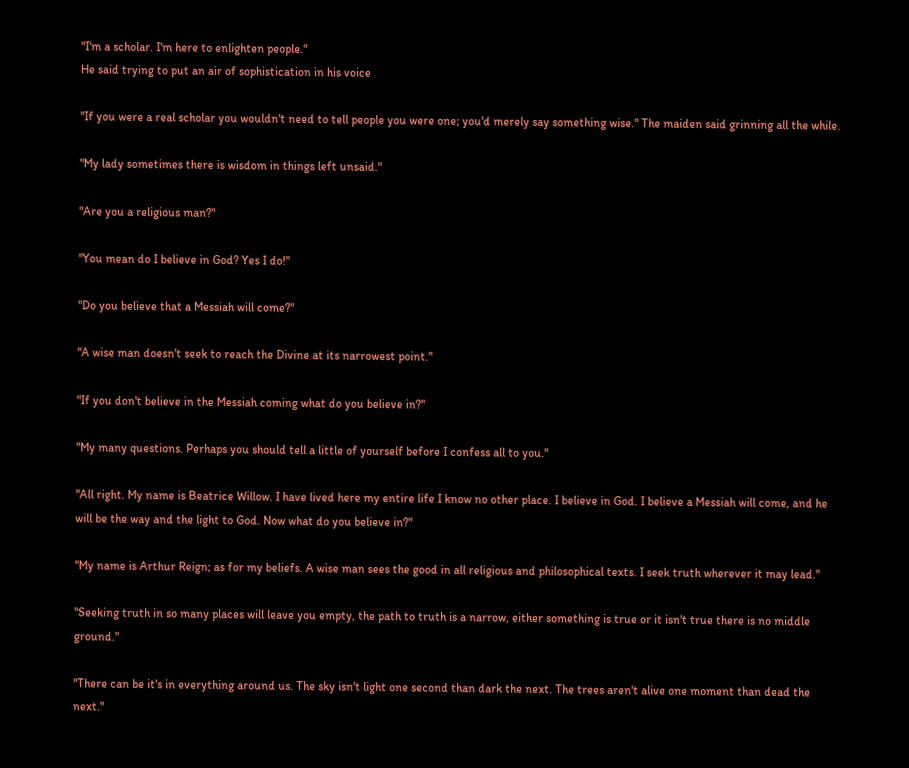"I'm a scholar. I'm here to enlighten people."
He said trying to put an air of sophistication in his voice

"If you were a real scholar you wouldn't need to tell people you were one; you'd merely say something wise." The maiden said grinning all the while.

"My lady sometimes there is wisdom in things left unsaid."

"Are you a religious man?"

"You mean do I believe in God? Yes I do!"

"Do you believe that a Messiah will come?"

"A wise man doesn't seek to reach the Divine at its narrowest point."

"If you don't believe in the Messiah coming what do you believe in?"

"My many questions. Perhaps you should tell a little of yourself before I confess all to you."

"All right. My name is Beatrice Willow. I have lived here my entire life I know no other place. I believe in God. I believe a Messiah will come, and he will be the way and the light to God. Now what do you believe in?"

"My name is Arthur Reign; as for my beliefs. A wise man sees the good in all religious and philosophical texts. I seek truth wherever it may lead."

"Seeking truth in so many places will leave you empty, the path to truth is a narrow, either something is true or it isn't true there is no middle ground."

"There can be it's in everything around us. The sky isn't light one second than dark the next. The trees aren't alive one moment than dead the next."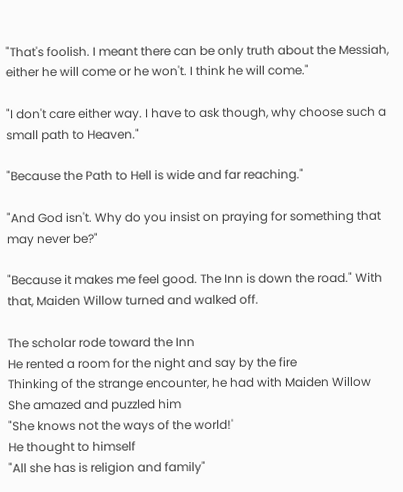"That's foolish. I meant there can be only truth about the Messiah, either he will come or he won't. I think he will come."

"I don't care either way. I have to ask though, why choose such a small path to Heaven."

"Because the Path to Hell is wide and far reaching."

"And God isn't. Why do you insist on praying for something that may never be?"

"Because it makes me feel good. The Inn is down the road." With that, Maiden Willow turned and walked off.

The scholar rode toward the Inn
He rented a room for the night and say by the fire
Thinking of the strange encounter, he had with Maiden Willow
She amazed and puzzled him
"She knows not the ways of the world!'
He thought to himself
"All she has is religion and family"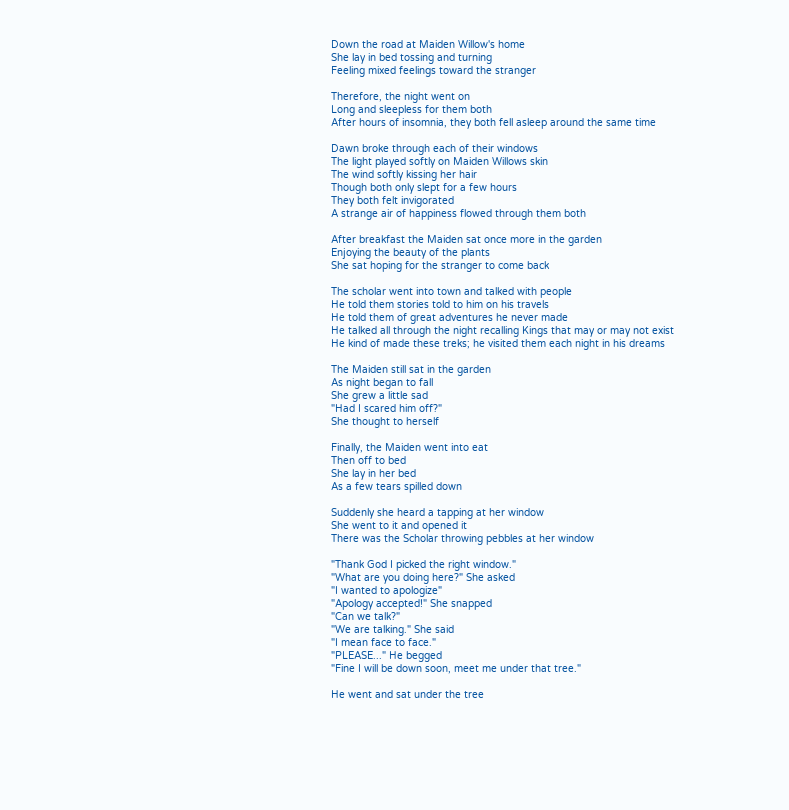Down the road at Maiden Willow's home
She lay in bed tossing and turning
Feeling mixed feelings toward the stranger

Therefore, the night went on
Long and sleepless for them both
After hours of insomnia, they both fell asleep around the same time

Dawn broke through each of their windows
The light played softly on Maiden Willows skin
The wind softly kissing her hair
Though both only slept for a few hours
They both felt invigorated
A strange air of happiness flowed through them both

After breakfast the Maiden sat once more in the garden
Enjoying the beauty of the plants
She sat hoping for the stranger to come back

The scholar went into town and talked with people
He told them stories told to him on his travels
He told them of great adventures he never made
He talked all through the night recalling Kings that may or may not exist
He kind of made these treks; he visited them each night in his dreams

The Maiden still sat in the garden
As night began to fall
She grew a little sad
"Had I scared him off?"
She thought to herself

Finally, the Maiden went into eat
Then off to bed
She lay in her bed
As a few tears spilled down

Suddenly she heard a tapping at her window
She went to it and opened it
There was the Scholar throwing pebbles at her window

"Thank God I picked the right window."
"What are you doing here?" She asked
"I wanted to apologize"
"Apology accepted!" She snapped
"Can we talk?"
"We are talking." She said
"I mean face to face."
"PLEASE..." He begged
"Fine I will be down soon, meet me under that tree."

He went and sat under the tree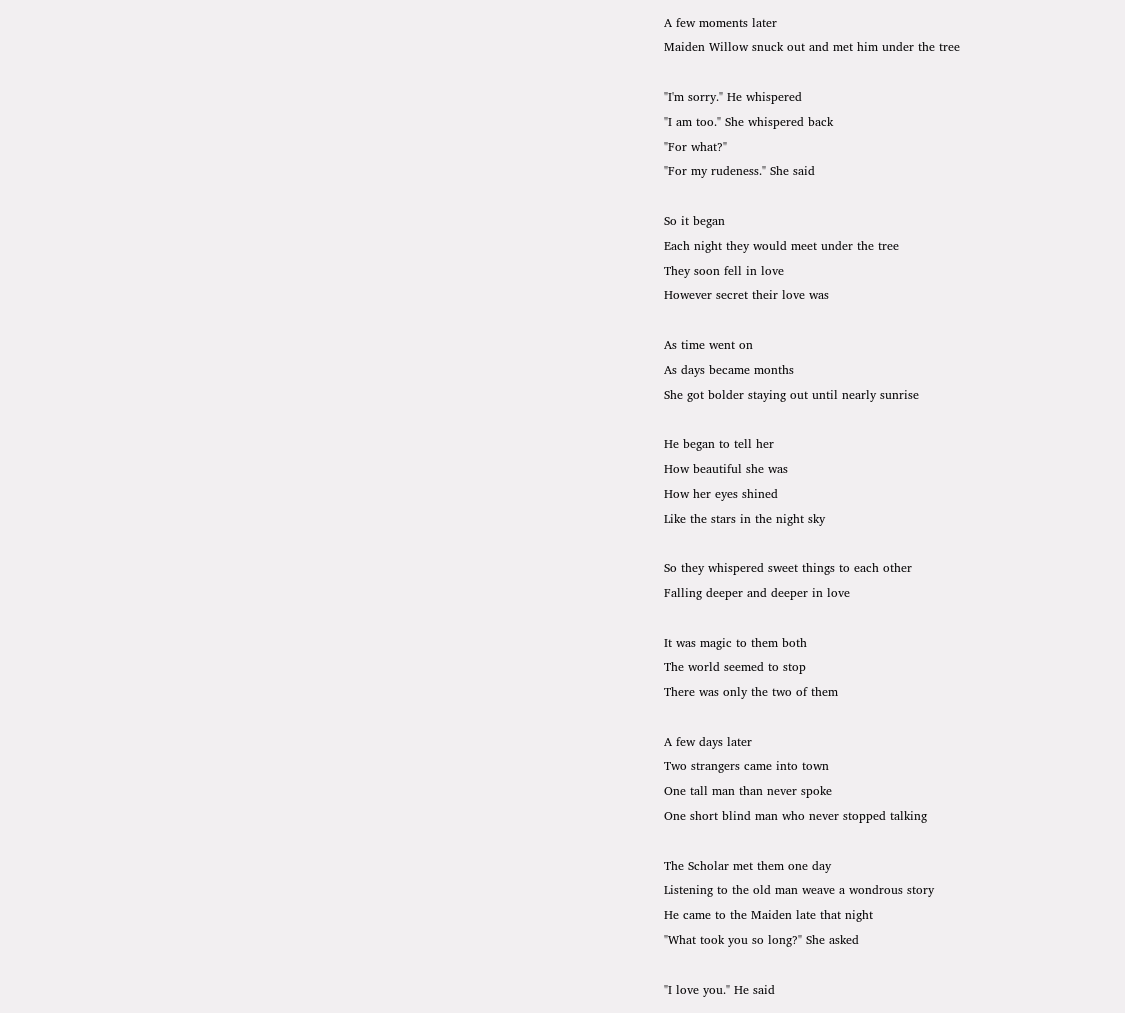A few moments later
Maiden Willow snuck out and met him under the tree

"I'm sorry." He whispered
"I am too." She whispered back
"For what?"
"For my rudeness." She said

So it began
Each night they would meet under the tree
They soon fell in love
However secret their love was

As time went on
As days became months
She got bolder staying out until nearly sunrise

He began to tell her
How beautiful she was
How her eyes shined
Like the stars in the night sky

So they whispered sweet things to each other
Falling deeper and deeper in love

It was magic to them both
The world seemed to stop
There was only the two of them

A few days later
Two strangers came into town
One tall man than never spoke
One short blind man who never stopped talking

The Scholar met them one day
Listening to the old man weave a wondrous story
He came to the Maiden late that night
"What took you so long?" She asked

"I love you." He said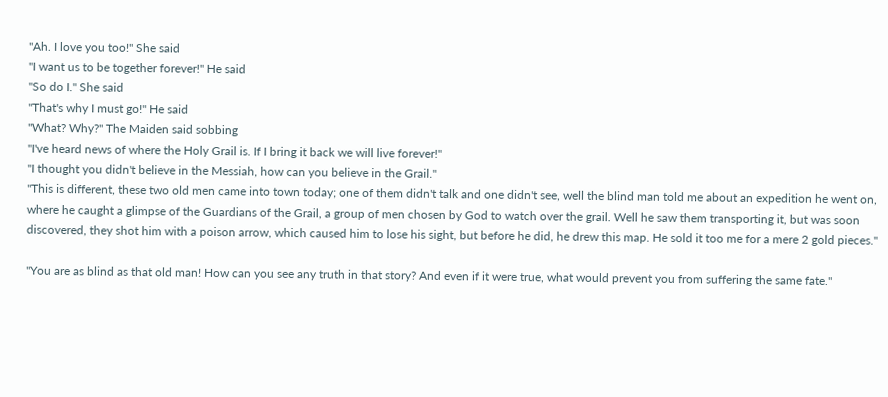"Ah. I love you too!" She said
"I want us to be together forever!" He said
"So do I." She said
"That's why I must go!" He said
"What? Why?" The Maiden said sobbing
"I've heard news of where the Holy Grail is. If I bring it back we will live forever!"
"I thought you didn't believe in the Messiah, how can you believe in the Grail."
"This is different, these two old men came into town today; one of them didn't talk and one didn't see, well the blind man told me about an expedition he went on, where he caught a glimpse of the Guardians of the Grail, a group of men chosen by God to watch over the grail. Well he saw them transporting it, but was soon discovered, they shot him with a poison arrow, which caused him to lose his sight, but before he did, he drew this map. He sold it too me for a mere 2 gold pieces."

"You are as blind as that old man! How can you see any truth in that story? And even if it were true, what would prevent you from suffering the same fate."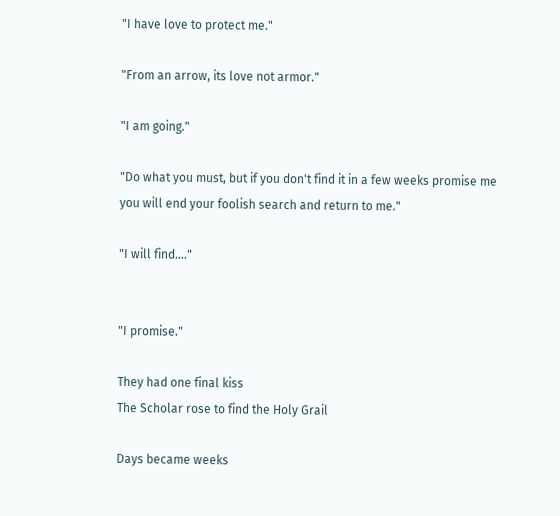"I have love to protect me."

"From an arrow, its love not armor."

"I am going."

"Do what you must, but if you don't find it in a few weeks promise me you will end your foolish search and return to me."

"I will find...."


"I promise."

They had one final kiss
The Scholar rose to find the Holy Grail

Days became weeks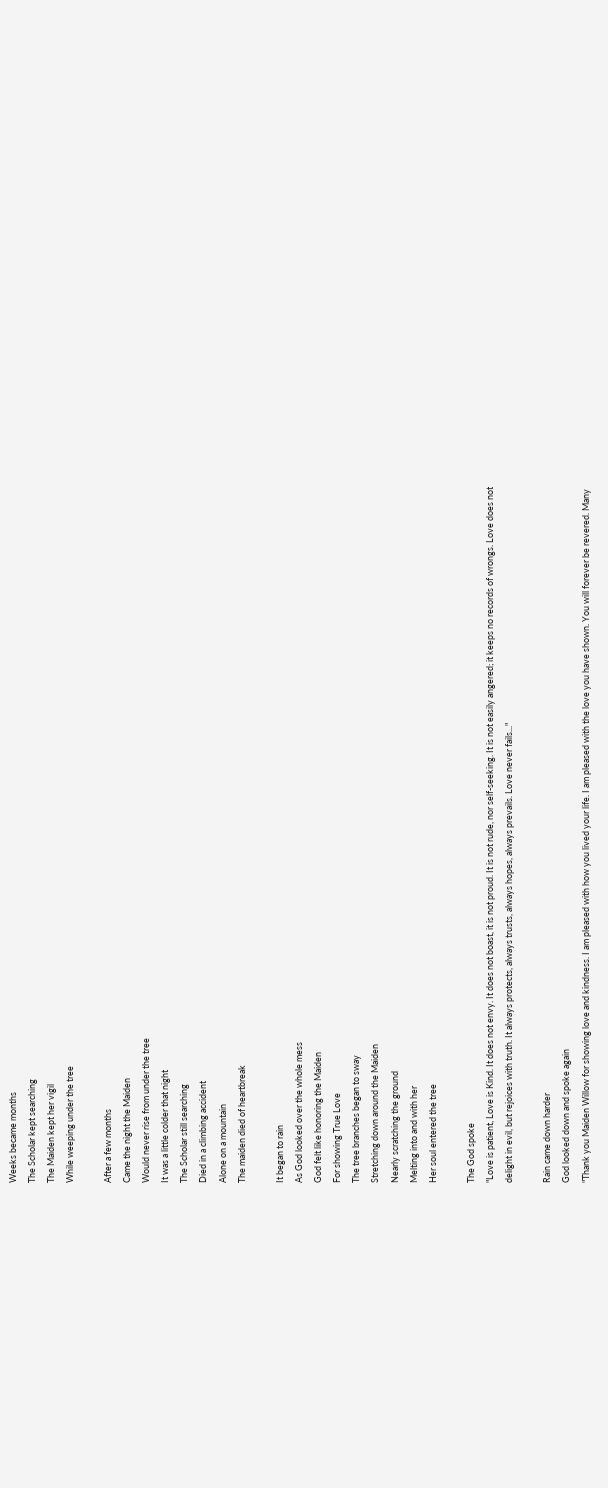Weeks became months
The Scholar kept searching
The Maiden kept her vigil
While weeping under the tree

After a few months
Came the night the Maiden
Would never rise from under the tree
It was a little colder that night
The Scholar still searching
Died in a climbing accident
Alone on a mountain
The maiden died of heartbreak

It began to rain
As God looked over the whole mess
God felt like honoring the Maiden
For showing True Love
The tree branches began to sway
Stretching down around the Maiden
Nearly scratching the ground
Melting into and with her
Her soul entered the tree

The God spoke
"Love is patient, Love is Kind. It does not envy. It does not boast, it is not proud. It is not rude, nor self-seeking. It is not easily angered; it keeps no records of wrongs. Love does not delight in evil, but rejoices with truth. It always protects, always trusts, always hopes, always prevails. Love never fails..."

Rain came down harder
God looked down and spoke again
"Thank you Maiden Willow for showing love and kindness. I am pleased with how you lived your life. I am pleased with the love you have shown. You will forever be revered. Many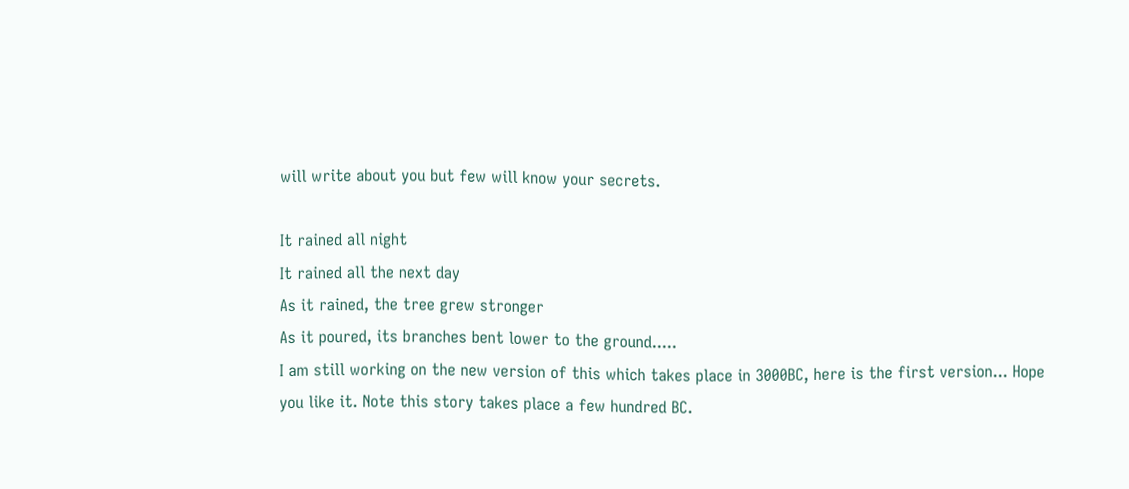will write about you but few will know your secrets.

It rained all night
It rained all the next day
As it rained, the tree grew stronger
As it poured, its branches bent lower to the ground.....
I am still working on the new version of this which takes place in 3000BC, here is the first version... Hope you like it. Note this story takes place a few hundred BC.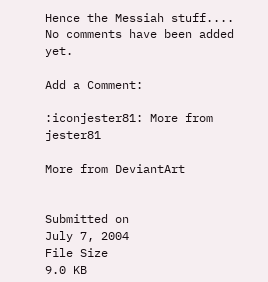Hence the Messiah stuff....
No comments have been added yet.

Add a Comment:

:iconjester81: More from jester81

More from DeviantArt


Submitted on
July 7, 2004
File Size
9.0 KB